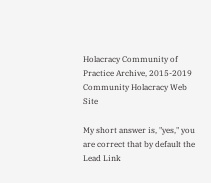Holacracy Community of Practice Archive, 2015-2019 Community Holacracy Web Site

My short answer is, "yes," you are correct that by default the Lead Link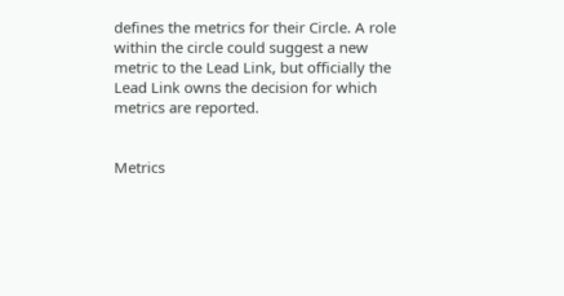defines the metrics for their Circle. A role within the circle could suggest a new metric to the Lead Link, but officially the Lead Link owns the decision for which metrics are reported.


Metrics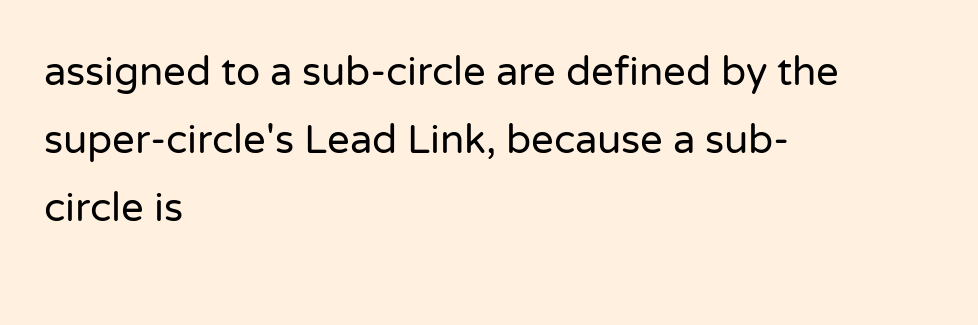assigned to a sub-circle are defined by the super-circle's Lead Link, because a sub-circle is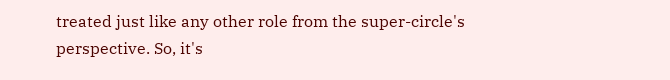treated just like any other role from the super-circle's perspective. So, it's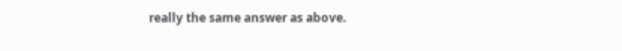really the same answer as above.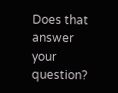Does that answer your question?